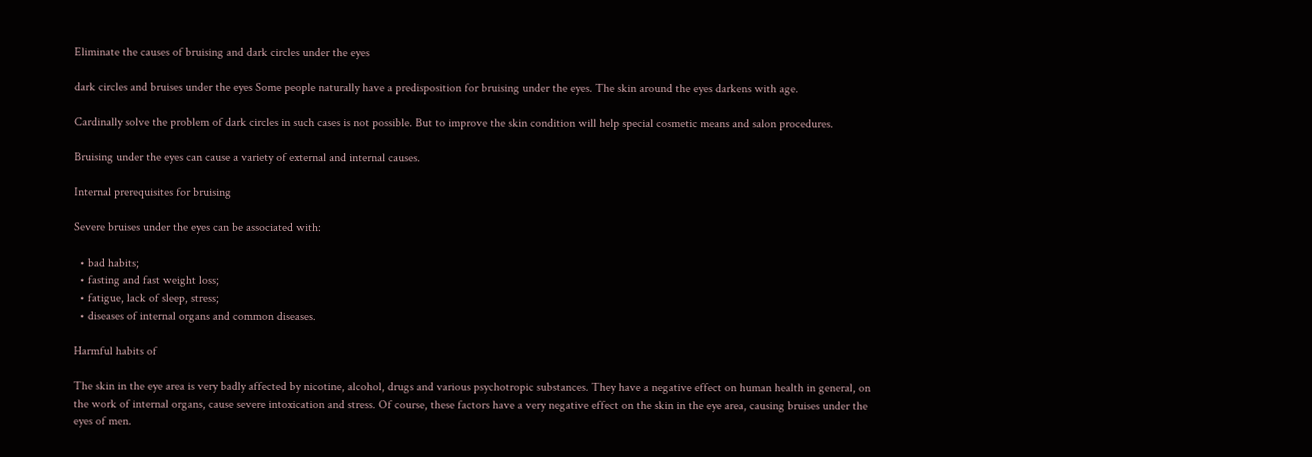Eliminate the causes of bruising and dark circles under the eyes

dark circles and bruises under the eyes Some people naturally have a predisposition for bruising under the eyes. The skin around the eyes darkens with age.

Cardinally solve the problem of dark circles in such cases is not possible. But to improve the skin condition will help special cosmetic means and salon procedures.

Bruising under the eyes can cause a variety of external and internal causes.

Internal prerequisites for bruising

Severe bruises under the eyes can be associated with:

  • bad habits;
  • fasting and fast weight loss;
  • fatigue, lack of sleep, stress;
  • diseases of internal organs and common diseases.

Harmful habits of

The skin in the eye area is very badly affected by nicotine, alcohol, drugs and various psychotropic substances. They have a negative effect on human health in general, on the work of internal organs, cause severe intoxication and stress. Of course, these factors have a very negative effect on the skin in the eye area, causing bruises under the eyes of men.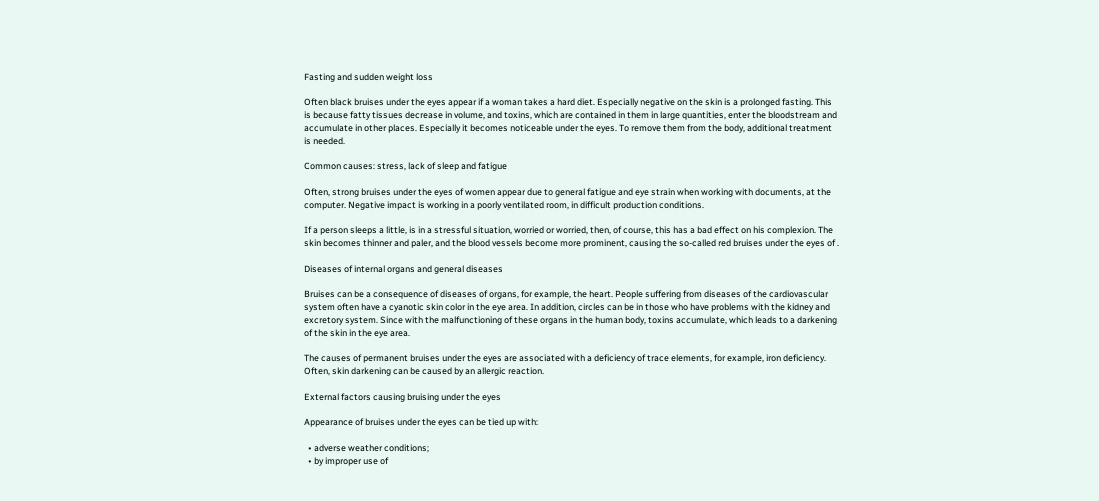Fasting and sudden weight loss

Often black bruises under the eyes appear if a woman takes a hard diet. Especially negative on the skin is a prolonged fasting. This is because fatty tissues decrease in volume, and toxins, which are contained in them in large quantities, enter the bloodstream and accumulate in other places. Especially it becomes noticeable under the eyes. To remove them from the body, additional treatment is needed.

Common causes: stress, lack of sleep and fatigue

Often, strong bruises under the eyes of women appear due to general fatigue and eye strain when working with documents, at the computer. Negative impact is working in a poorly ventilated room, in difficult production conditions.

If a person sleeps a little, is in a stressful situation, worried or worried, then, of course, this has a bad effect on his complexion. The skin becomes thinner and paler, and the blood vessels become more prominent, causing the so-called red bruises under the eyes of .

Diseases of internal organs and general diseases

Bruises can be a consequence of diseases of organs, for example, the heart. People suffering from diseases of the cardiovascular system often have a cyanotic skin color in the eye area. In addition, circles can be in those who have problems with the kidney and excretory system. Since with the malfunctioning of these organs in the human body, toxins accumulate, which leads to a darkening of the skin in the eye area.

The causes of permanent bruises under the eyes are associated with a deficiency of trace elements, for example, iron deficiency. Often, skin darkening can be caused by an allergic reaction.

External factors causing bruising under the eyes

Appearance of bruises under the eyes can be tied up with:

  • adverse weather conditions;
  • by improper use of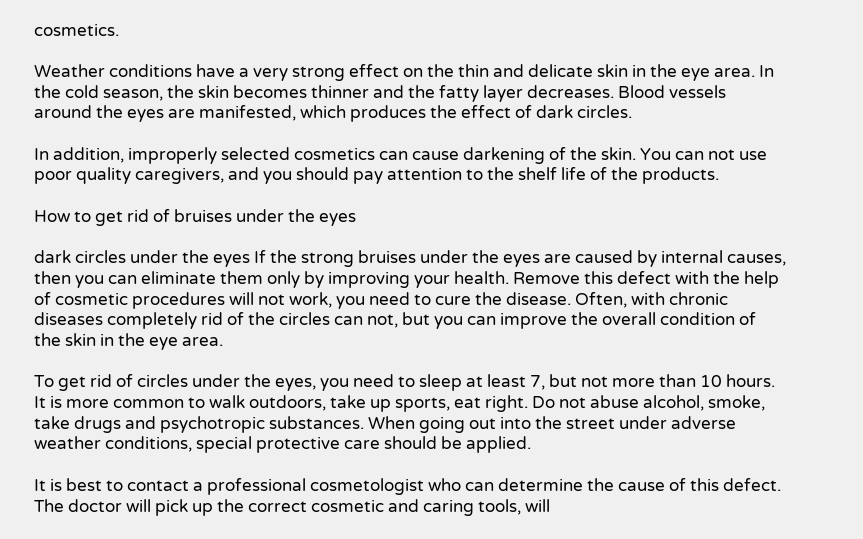cosmetics.

Weather conditions have a very strong effect on the thin and delicate skin in the eye area. In the cold season, the skin becomes thinner and the fatty layer decreases. Blood vessels around the eyes are manifested, which produces the effect of dark circles.

In addition, improperly selected cosmetics can cause darkening of the skin. You can not use poor quality caregivers, and you should pay attention to the shelf life of the products.

How to get rid of bruises under the eyes

dark circles under the eyes If the strong bruises under the eyes are caused by internal causes, then you can eliminate them only by improving your health. Remove this defect with the help of cosmetic procedures will not work, you need to cure the disease. Often, with chronic diseases completely rid of the circles can not, but you can improve the overall condition of the skin in the eye area.

To get rid of circles under the eyes, you need to sleep at least 7, but not more than 10 hours. It is more common to walk outdoors, take up sports, eat right. Do not abuse alcohol, smoke, take drugs and psychotropic substances. When going out into the street under adverse weather conditions, special protective care should be applied.

It is best to contact a professional cosmetologist who can determine the cause of this defect. The doctor will pick up the correct cosmetic and caring tools, will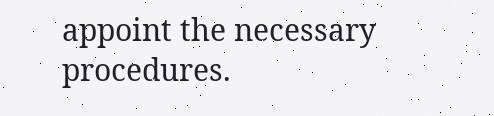appoint the necessary procedures.